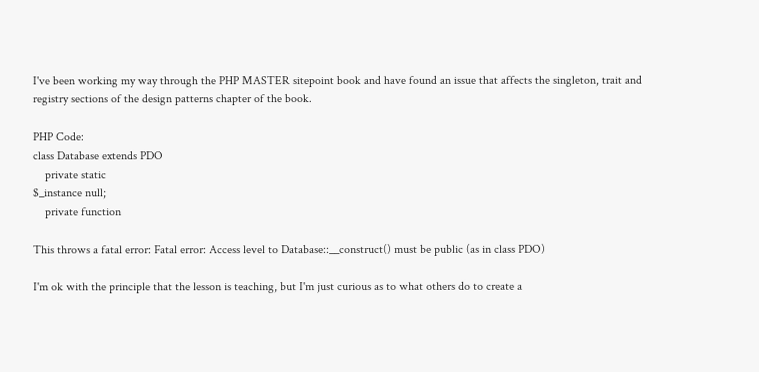I've been working my way through the PHP MASTER sitepoint book and have found an issue that affects the singleton, trait and registry sections of the design patterns chapter of the book.

PHP Code:
class Database extends PDO
    private static
$_instance null;
    private function

This throws a fatal error: Fatal error: Access level to Database::__construct() must be public (as in class PDO)

I'm ok with the principle that the lesson is teaching, but I'm just curious as to what others do to create a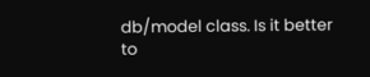db/model class. Is it better to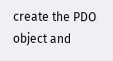create the PDO object and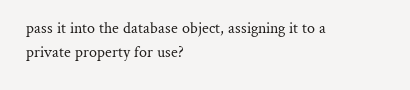pass it into the database object, assigning it to a private property for use?